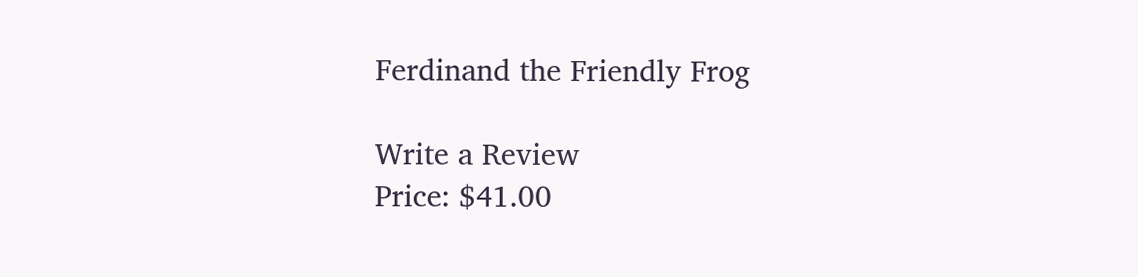Ferdinand the Friendly Frog

Write a Review
Price: $41.00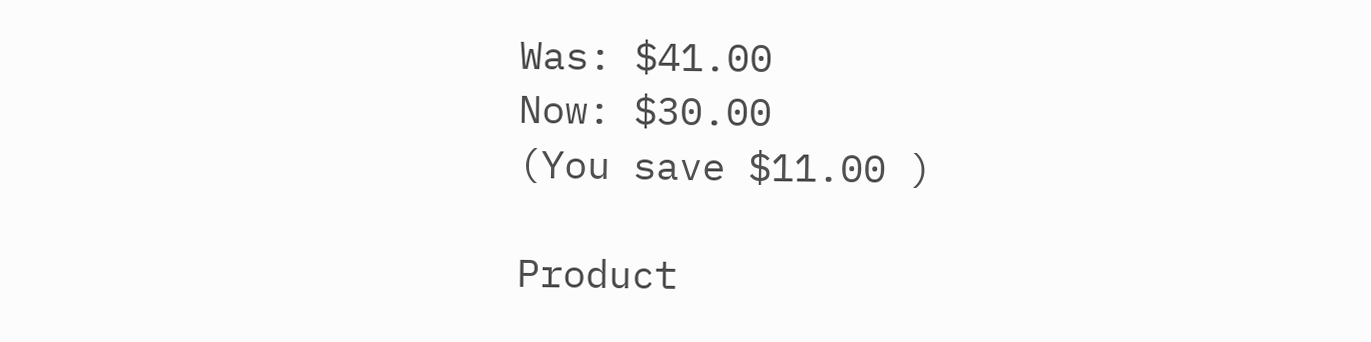Was: $41.00
Now: $30.00
(You save $11.00 )

Product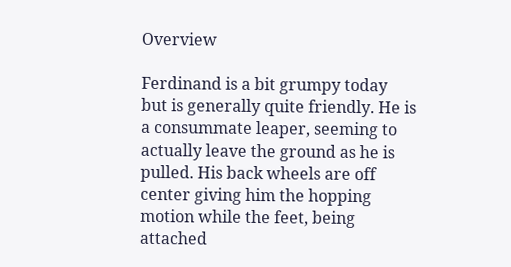Overview

Ferdinand is a bit grumpy today but is generally quite friendly. He is a consummate leaper, seeming to actually leave the ground as he is pulled. His back wheels are off center giving him the hopping motion while the feet, being attached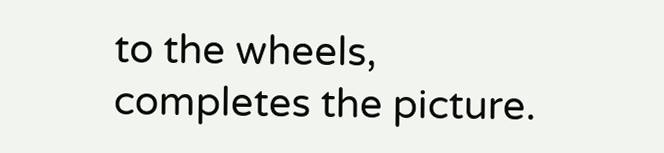to the wheels, completes the picture.